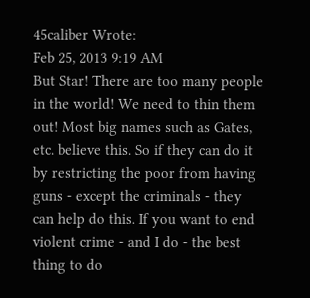45caliber Wrote:
Feb 25, 2013 9:19 AM
But Star! There are too many people in the world! We need to thin them out! Most big names such as Gates, etc. believe this. So if they can do it by restricting the poor from having guns - except the criminals - they can help do this. If you want to end violent crime - and I do - the best thing to do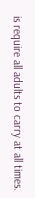is require all adults to carry at all times.